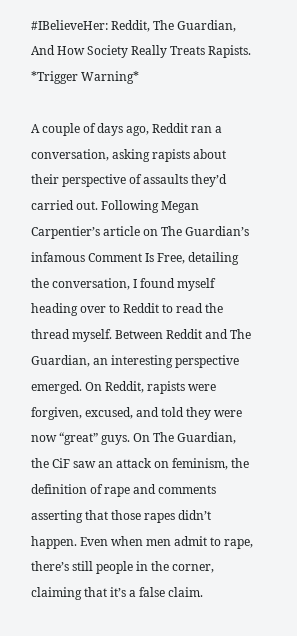#IBelieveHer: Reddit, The Guardian, And How Society Really Treats Rapists. *Trigger Warning*

A couple of days ago, Reddit ran a conversation, asking rapists about their perspective of assaults they’d carried out. Following Megan Carpentier’s article on The Guardian’s infamous Comment Is Free, detailing the conversation, I found myself heading over to Reddit to read the thread myself. Between Reddit and The Guardian, an interesting perspective emerged. On Reddit, rapists were forgiven, excused, and told they were now “great” guys. On The Guardian, the CiF saw an attack on feminism, the definition of rape and comments asserting that those rapes didn’t happen. Even when men admit to rape, there’s still people in the corner, claiming that it’s a false claim.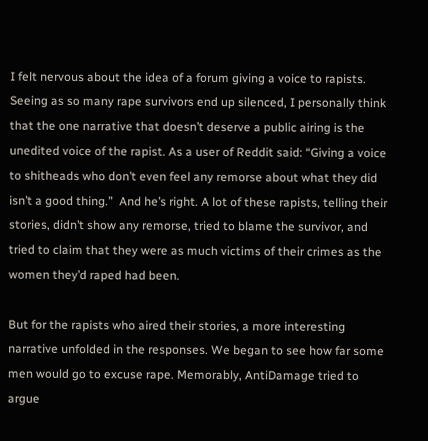I felt nervous about the idea of a forum giving a voice to rapists. Seeing as so many rape survivors end up silenced, I personally think that the one narrative that doesn’t deserve a public airing is the unedited voice of the rapist. As a user of Reddit said: “Giving a voice to shitheads who don’t even feel any remorse about what they did isn’t a good thing.”  And he’s right. A lot of these rapists, telling their stories, didn’t show any remorse, tried to blame the survivor, and tried to claim that they were as much victims of their crimes as the women they’d raped had been.

But for the rapists who aired their stories, a more interesting narrative unfolded in the responses. We began to see how far some men would go to excuse rape. Memorably, AntiDamage tried to argue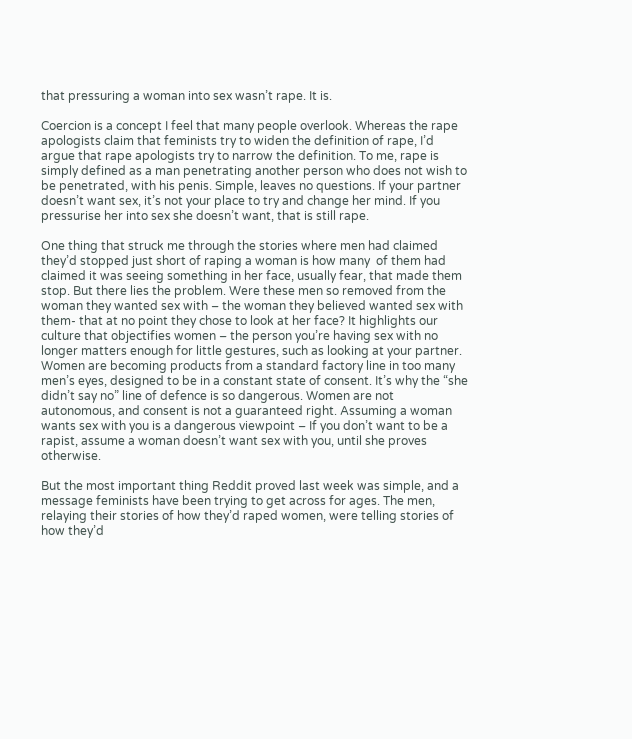that pressuring a woman into sex wasn’t rape. It is.

Coercion is a concept I feel that many people overlook. Whereas the rape apologists claim that feminists try to widen the definition of rape, I’d argue that rape apologists try to narrow the definition. To me, rape is simply defined as a man penetrating another person who does not wish to be penetrated, with his penis. Simple, leaves no questions. If your partner doesn’t want sex, it’s not your place to try and change her mind. If you pressurise her into sex she doesn’t want, that is still rape.

One thing that struck me through the stories where men had claimed they’d stopped just short of raping a woman is how many  of them had claimed it was seeing something in her face, usually fear, that made them stop. But there lies the problem. Were these men so removed from the woman they wanted sex with – the woman they believed wanted sex with them- that at no point they chose to look at her face? It highlights our culture that objectifies women – the person you’re having sex with no longer matters enough for little gestures, such as looking at your partner. Women are becoming products from a standard factory line in too many men’s eyes, designed to be in a constant state of consent. It’s why the “she didn’t say no” line of defence is so dangerous. Women are not autonomous, and consent is not a guaranteed right. Assuming a woman wants sex with you is a dangerous viewpoint – If you don’t want to be a rapist, assume a woman doesn’t want sex with you, until she proves otherwise.

But the most important thing Reddit proved last week was simple, and a message feminists have been trying to get across for ages. The men, relaying their stories of how they’d raped women, were telling stories of how they’d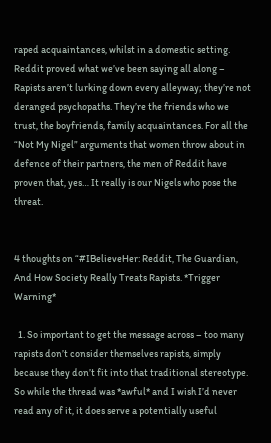raped acquaintances, whilst in a domestic setting. Reddit proved what we’ve been saying all along – Rapists aren’t lurking down every alleyway; they’re not deranged psychopaths. They’re the friends who we trust, the boyfriends, family acquaintances. For all the “Not My Nigel” arguments that women throw about in defence of their partners, the men of Reddit have proven that, yes… It really is our Nigels who pose the threat.


4 thoughts on “#IBelieveHer: Reddit, The Guardian, And How Society Really Treats Rapists. *Trigger Warning*

  1. So important to get the message across – too many rapists don’t consider themselves rapists, simply because they don’t fit into that traditional stereotype. So while the thread was *awful* and I wish I’d never read any of it, it does serve a potentially useful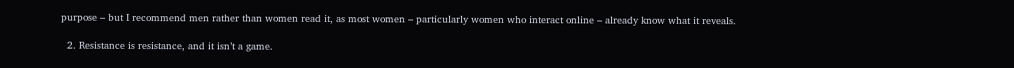purpose – but I recommend men rather than women read it, as most women – particularly women who interact online – already know what it reveals.

  2. Resistance is resistance, and it isn’t a game.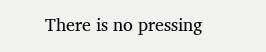There is no pressing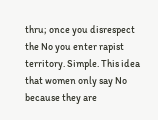thru; once you disrespect the No you enter rapist territory. Simple. This idea that women only say No because they are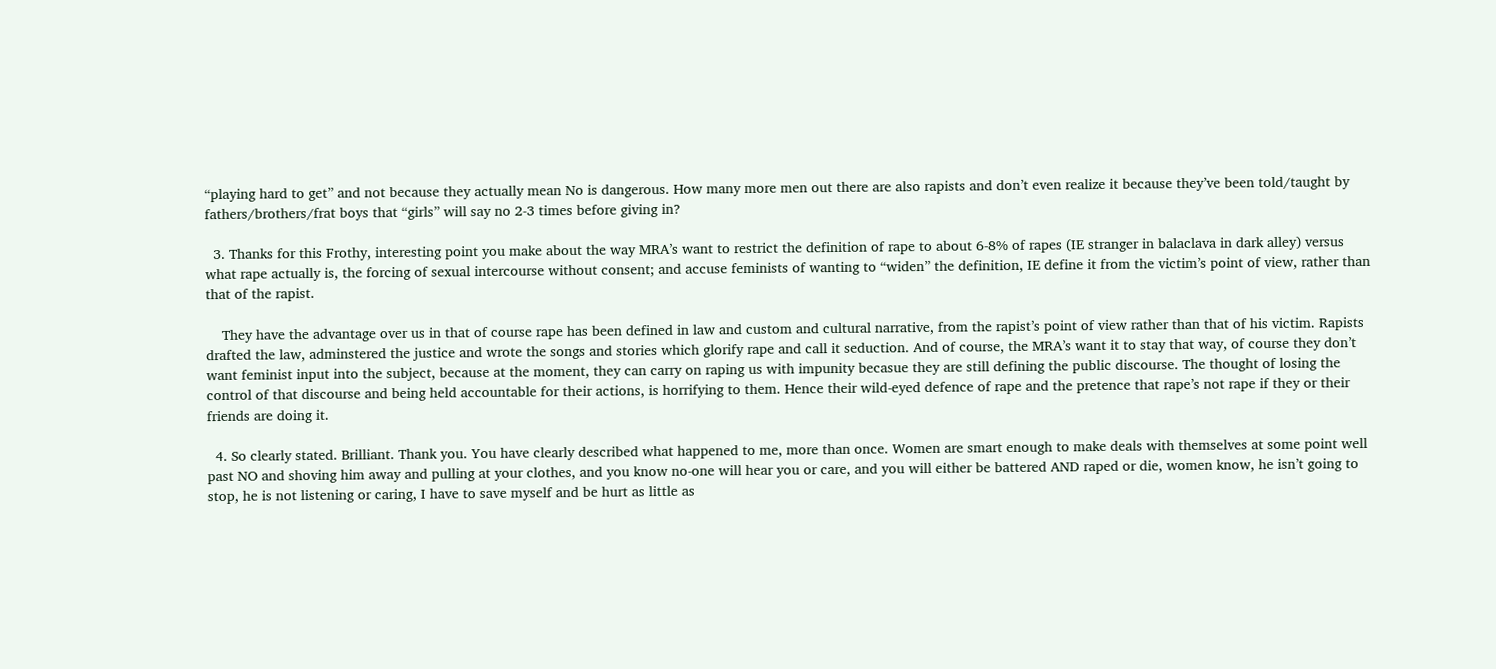“playing hard to get” and not because they actually mean No is dangerous. How many more men out there are also rapists and don’t even realize it because they’ve been told/taught by fathers/brothers/frat boys that “girls” will say no 2-3 times before giving in?

  3. Thanks for this Frothy, interesting point you make about the way MRA’s want to restrict the definition of rape to about 6-8% of rapes (IE stranger in balaclava in dark alley) versus what rape actually is, the forcing of sexual intercourse without consent; and accuse feminists of wanting to “widen” the definition, IE define it from the victim’s point of view, rather than that of the rapist.

    They have the advantage over us in that of course rape has been defined in law and custom and cultural narrative, from the rapist’s point of view rather than that of his victim. Rapists drafted the law, adminstered the justice and wrote the songs and stories which glorify rape and call it seduction. And of course, the MRA’s want it to stay that way, of course they don’t want feminist input into the subject, because at the moment, they can carry on raping us with impunity becasue they are still defining the public discourse. The thought of losing the control of that discourse and being held accountable for their actions, is horrifying to them. Hence their wild-eyed defence of rape and the pretence that rape’s not rape if they or their friends are doing it.

  4. So clearly stated. Brilliant. Thank you. You have clearly described what happened to me, more than once. Women are smart enough to make deals with themselves at some point well past NO and shoving him away and pulling at your clothes, and you know no-one will hear you or care, and you will either be battered AND raped or die, women know, he isn’t going to stop, he is not listening or caring, I have to save myself and be hurt as little as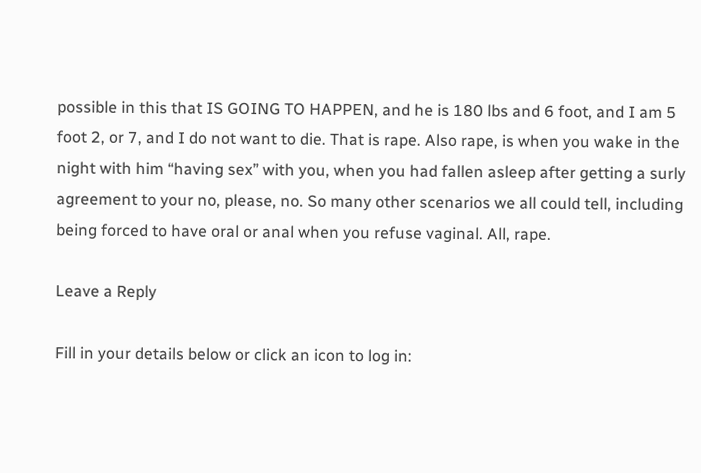possible in this that IS GOING TO HAPPEN, and he is 180 lbs and 6 foot, and I am 5 foot 2, or 7, and I do not want to die. That is rape. Also rape, is when you wake in the night with him “having sex” with you, when you had fallen asleep after getting a surly agreement to your no, please, no. So many other scenarios we all could tell, including being forced to have oral or anal when you refuse vaginal. All, rape.

Leave a Reply

Fill in your details below or click an icon to log in: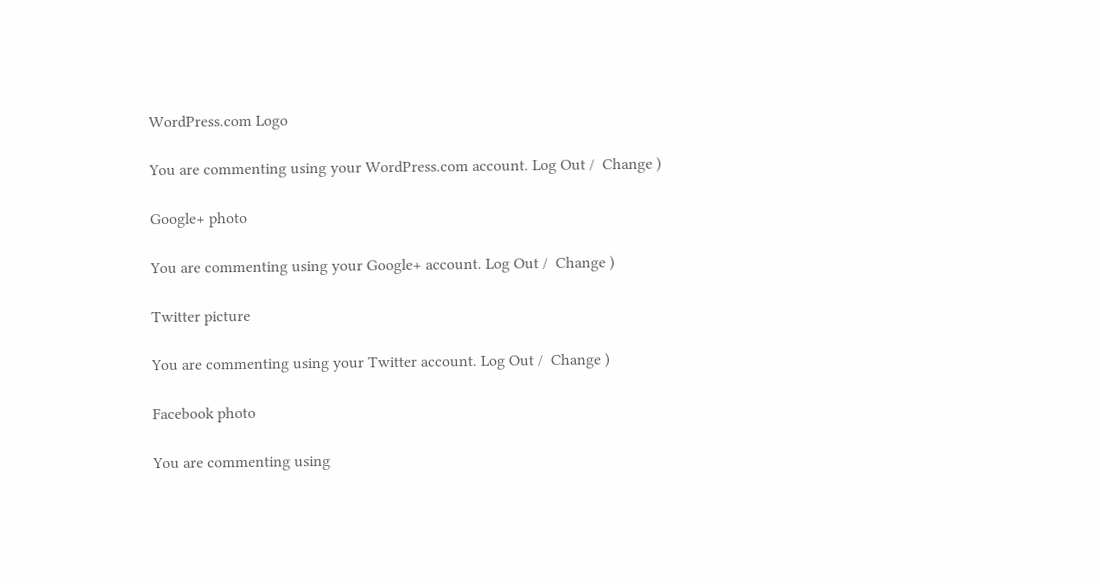WordPress.com Logo

You are commenting using your WordPress.com account. Log Out /  Change )

Google+ photo

You are commenting using your Google+ account. Log Out /  Change )

Twitter picture

You are commenting using your Twitter account. Log Out /  Change )

Facebook photo

You are commenting using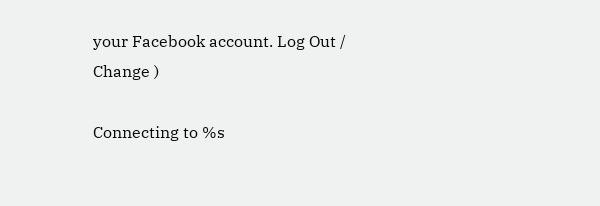your Facebook account. Log Out /  Change )

Connecting to %s